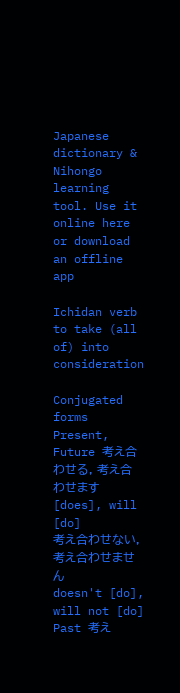Japanese dictionary & Nihongo learning tool. Use it online here or download an offline app

Ichidan verb
to take (all of) into consideration

Conjugated forms
Present, Future 考え合わせる, 考え合わせます
[does], will [do]
考え合わせない, 考え合わせません
doesn't [do], will not [do]
Past 考え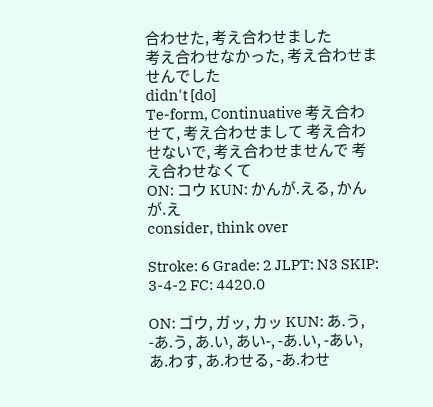合わせた, 考え合わせました
考え合わせなかった, 考え合わせませんでした
didn't [do]
Te-form, Continuative 考え合わせて, 考え合わせまして 考え合わせないで, 考え合わせませんで 考え合わせなくて
ON: コウ KUN: かんが.える, かんが.え
consider, think over

Stroke: 6 Grade: 2 JLPT: N3 SKIP: 3-4-2 FC: 4420.0

ON: ゴウ, ガッ, カッ KUN: あ.う, -あ.う, あ.い, あい-, -あ.い, -あい, あ.わす, あ.わせる, -あ.わせ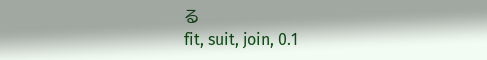る
fit, suit, join, 0.1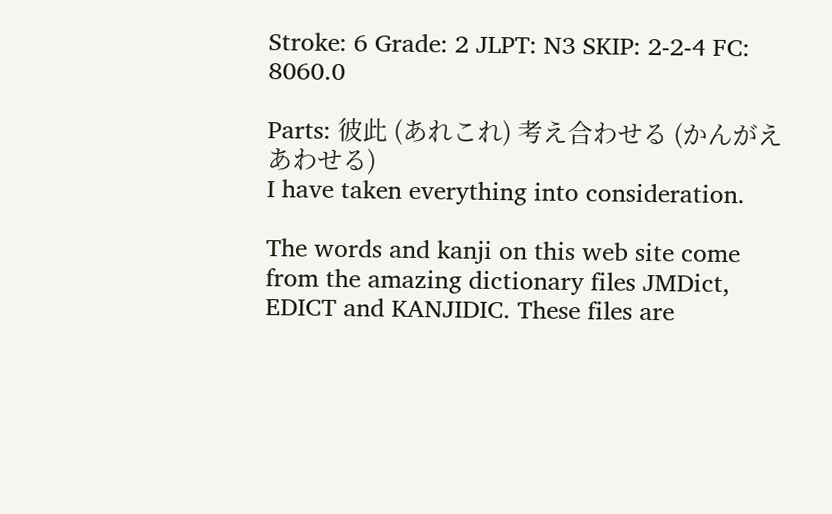Stroke: 6 Grade: 2 JLPT: N3 SKIP: 2-2-4 FC: 8060.0

Parts: 彼此 (あれこれ) 考え合わせる (かんがえあわせる)
I have taken everything into consideration.

The words and kanji on this web site come from the amazing dictionary files JMDict, EDICT and KANJIDIC. These files are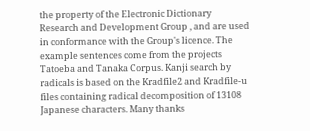the property of the Electronic Dictionary Research and Development Group , and are used in conformance with the Group's licence. The example sentences come from the projects Tatoeba and Tanaka Corpus. Kanji search by radicals is based on the Kradfile2 and Kradfile-u files containing radical decomposition of 13108 Japanese characters. Many thanks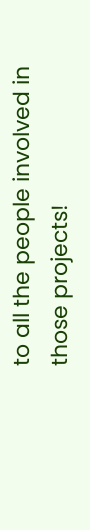to all the people involved in those projects!